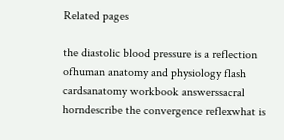Related pages

the diastolic blood pressure is a reflection ofhuman anatomy and physiology flash cardsanatomy workbook answerssacral horndescribe the convergence reflexwhat is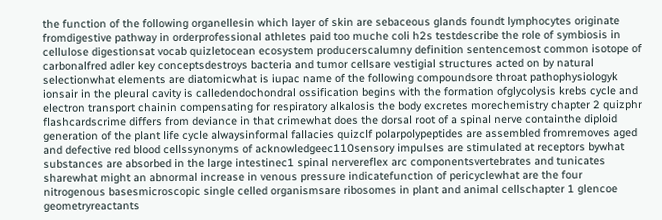the function of the following organellesin which layer of skin are sebaceous glands foundt lymphocytes originate fromdigestive pathway in orderprofessional athletes paid too muche coli h2s testdescribe the role of symbiosis in cellulose digestionsat vocab quizletocean ecosystem producerscalumny definition sentencemost common isotope of carbonalfred adler key conceptsdestroys bacteria and tumor cellsare vestigial structures acted on by natural selectionwhat elements are diatomicwhat is iupac name of the following compoundsore throat pathophysiologyk ionsair in the pleural cavity is calledendochondral ossification begins with the formation ofglycolysis krebs cycle and electron transport chainin compensating for respiratory alkalosis the body excretes morechemistry chapter 2 quizphr flashcardscrime differs from deviance in that crimewhat does the dorsal root of a spinal nerve containthe diploid generation of the plant life cycle alwaysinformal fallacies quizclf polarpolypeptides are assembled fromremoves aged and defective red blood cellssynonyms of acknowledgeec110sensory impulses are stimulated at receptors bywhat substances are absorbed in the large intestinec1 spinal nervereflex arc componentsvertebrates and tunicates sharewhat might an abnormal increase in venous pressure indicatefunction of pericyclewhat are the four nitrogenous basesmicroscopic single celled organismsare ribosomes in plant and animal cellschapter 1 glencoe geometryreactants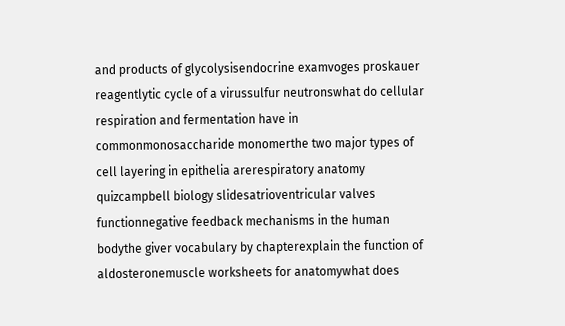and products of glycolysisendocrine examvoges proskauer reagentlytic cycle of a virussulfur neutronswhat do cellular respiration and fermentation have in commonmonosaccharide monomerthe two major types of cell layering in epithelia arerespiratory anatomy quizcampbell biology slidesatrioventricular valves functionnegative feedback mechanisms in the human bodythe giver vocabulary by chapterexplain the function of aldosteronemuscle worksheets for anatomywhat does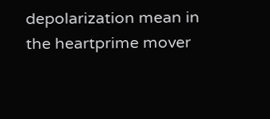depolarization mean in the heartprime mover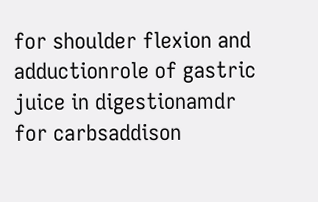for shoulder flexion and adductionrole of gastric juice in digestionamdr for carbsaddison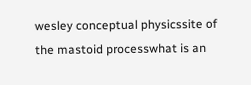wesley conceptual physicssite of the mastoid processwhat is an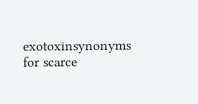exotoxinsynonyms for scarce